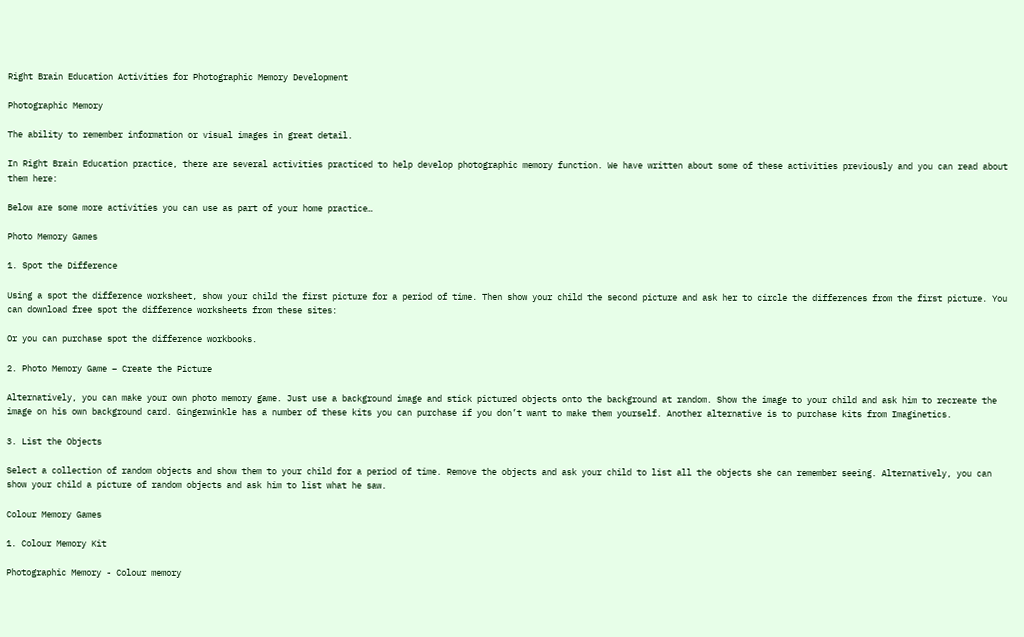Right Brain Education Activities for Photographic Memory Development

Photographic Memory

The ability to remember information or visual images in great detail.

In Right Brain Education practice, there are several activities practiced to help develop photographic memory function. We have written about some of these activities previously and you can read about them here:

Below are some more activities you can use as part of your home practice…

Photo Memory Games

1. Spot the Difference

Using a spot the difference worksheet, show your child the first picture for a period of time. Then show your child the second picture and ask her to circle the differences from the first picture. You can download free spot the difference worksheets from these sites:

Or you can purchase spot the difference workbooks.

2. Photo Memory Game – Create the Picture

Alternatively, you can make your own photo memory game. Just use a background image and stick pictured objects onto the background at random. Show the image to your child and ask him to recreate the image on his own background card. Gingerwinkle has a number of these kits you can purchase if you don’t want to make them yourself. Another alternative is to purchase kits from Imaginetics.

3. List the Objects

Select a collection of random objects and show them to your child for a period of time. Remove the objects and ask your child to list all the objects she can remember seeing. Alternatively, you can show your child a picture of random objects and ask him to list what he saw.

Colour Memory Games

1. Colour Memory Kit

Photographic Memory - Colour memory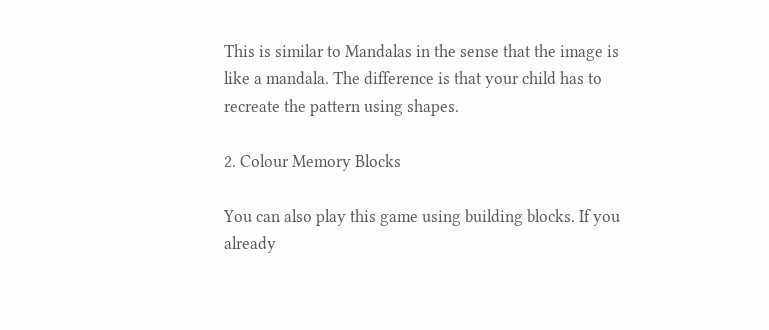This is similar to Mandalas in the sense that the image is like a mandala. The difference is that your child has to recreate the pattern using shapes.

2. Colour Memory Blocks

You can also play this game using building blocks. If you already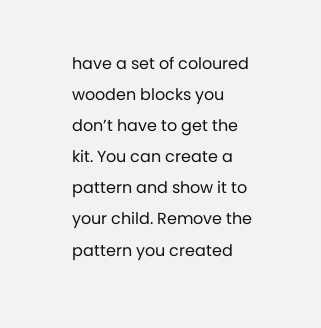have a set of coloured wooden blocks you don’t have to get the kit. You can create a pattern and show it to your child. Remove the pattern you created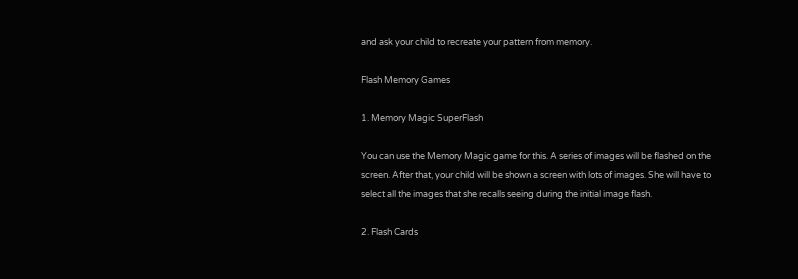and ask your child to recreate your pattern from memory.

Flash Memory Games

1. Memory Magic SuperFlash

You can use the Memory Magic game for this. A series of images will be flashed on the screen. After that, your child will be shown a screen with lots of images. She will have to select all the images that she recalls seeing during the initial image flash.

2. Flash Cards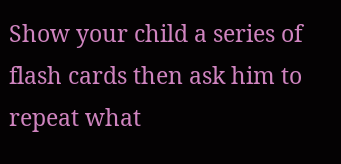Show your child a series of flash cards then ask him to repeat what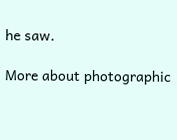he saw.

More about photographic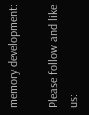memory development:

Please follow and like us: